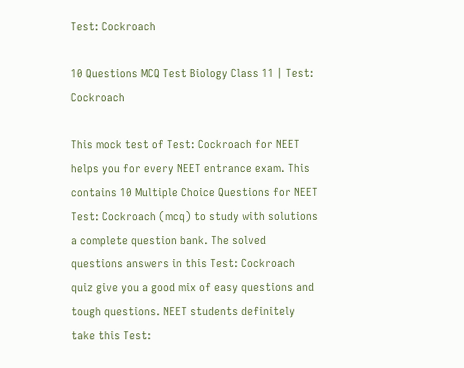Test: Cockroach

10 Questions MCQ Test Biology Class 11 | Test: Cockroach

This mock test of Test: Cockroach for NEET helps you for every NEET entrance exam. This contains 10 Multiple Choice Questions for NEET Test: Cockroach (mcq) to study with solutions a complete question bank. The solved questions answers in this Test: Cockroach quiz give you a good mix of easy questions and tough questions. NEET students definitely take this Test: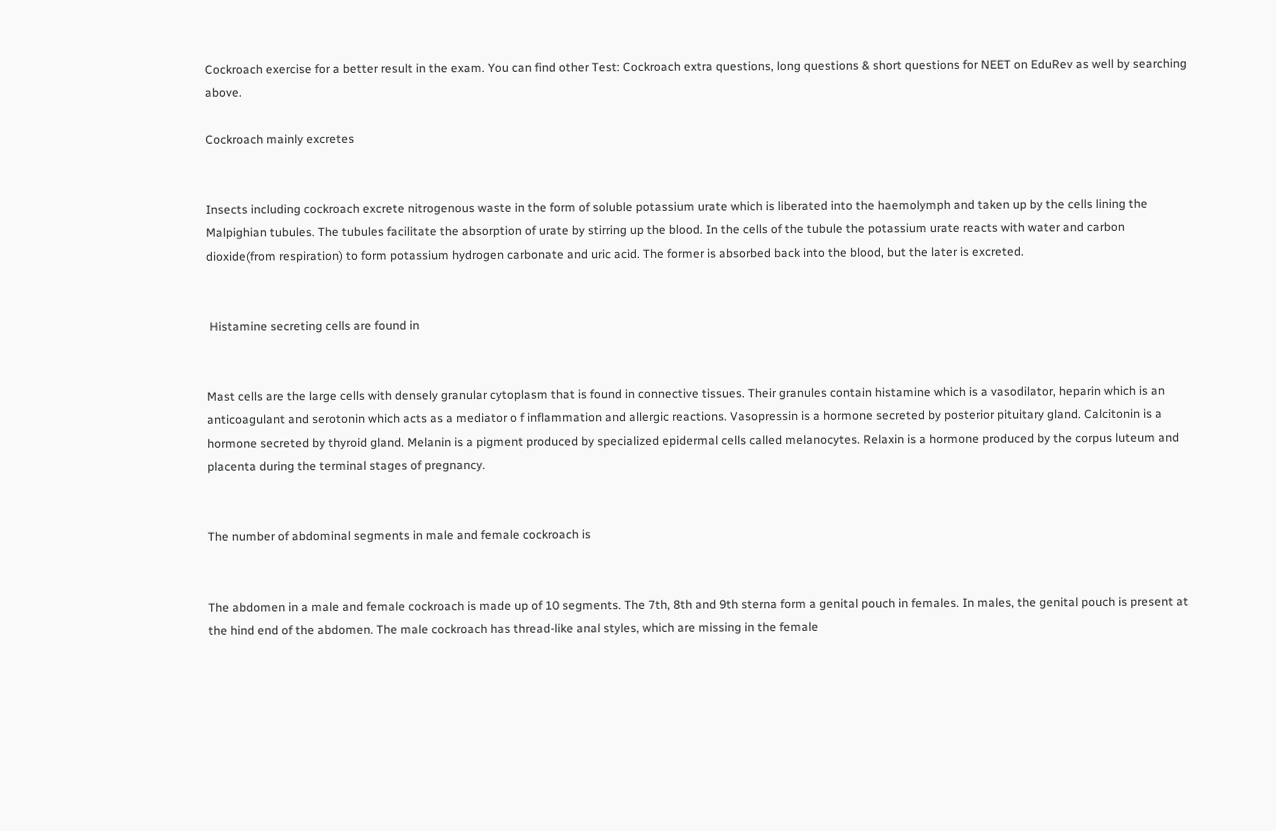Cockroach exercise for a better result in the exam. You can find other Test: Cockroach extra questions, long questions & short questions for NEET on EduRev as well by searching above.

Cockroach mainly excretes


Insects including cockroach excrete nitrogenous waste in the form of soluble potassium urate which is liberated into the haemolymph and taken up by the cells lining the Malpighian tubules. The tubules facilitate the absorption of urate by stirring up the blood. In the cells of the tubule the potassium urate reacts with water and carbon dioxide(from respiration) to form potassium hydrogen carbonate and uric acid. The former is absorbed back into the blood, but the later is excreted.


 Histamine secreting cells are found in


Mast cells are the large cells with densely granular cytoplasm that is found in connective tissues. Their granules contain histamine which is a vasodilator, heparin which is an anticoagulant and serotonin which acts as a mediator o f inflammation and allergic reactions. Vasopressin is a hormone secreted by posterior pituitary gland. Calcitonin is a hormone secreted by thyroid gland. Melanin is a pigment produced by specialized epidermal cells called melanocytes. Relaxin is a hormone produced by the corpus luteum and placenta during the terminal stages of pregnancy.


The number of abdominal segments in male and female cockroach is


The abdomen in a male and female cockroach is made up of 10 segments. The 7th, 8th and 9th sterna form a genital pouch in females. In males, the genital pouch is present at the hind end of the abdomen. The male cockroach has thread-like anal styles, which are missing in the female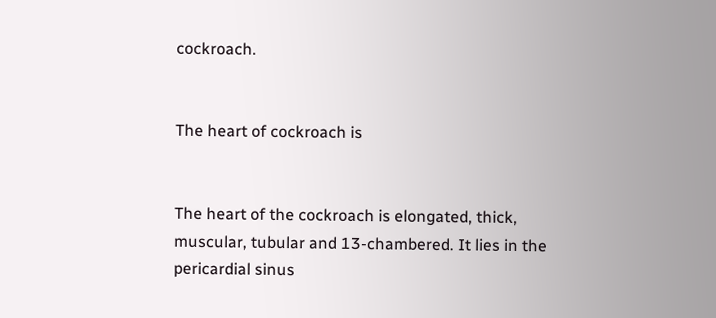cockroach.


The heart of cockroach is


The heart of the cockroach is elongated, thick, muscular, tubular and 13-chambered. It lies in the pericardial sinus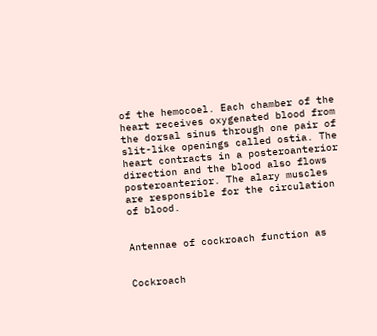of the hemocoel. Each chamber of the heart receives oxygenated blood from the dorsal sinus through one pair of slit-like openings called ostia. The heart contracts in a posteroanterior direction and the blood also flows posteroanterior. The alary muscles are responsible for the circulation of blood.


Antennae of cockroach function as


Cockroach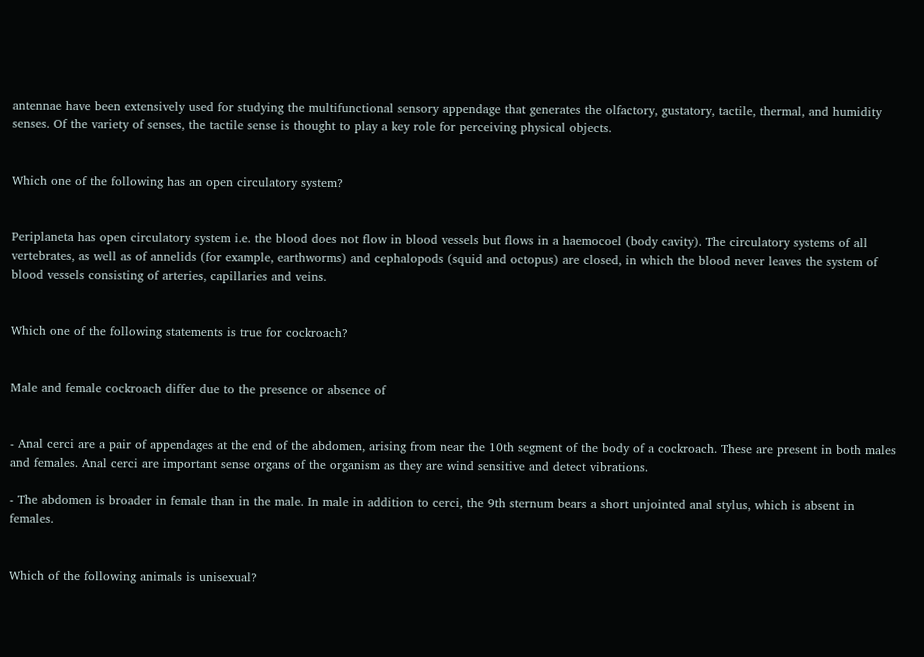antennae have been extensively used for studying the multifunctional sensory appendage that generates the olfactory, gustatory, tactile, thermal, and humidity senses. Of the variety of senses, the tactile sense is thought to play a key role for perceiving physical objects.


Which one of the following has an open circulatory system?


Periplaneta has open circulatory system i.e. the blood does not flow in blood vessels but flows in a haemocoel (body cavity). The circulatory systems of all vertebrates, as well as of annelids (for example, earthworms) and cephalopods (squid and octopus) are closed, in which the blood never leaves the system of blood vessels consisting of arteries, capillaries and veins.


Which one of the following statements is true for cockroach?


Male and female cockroach differ due to the presence or absence of


- Anal cerci are a pair of appendages at the end of the abdomen, arising from near the 10th segment of the body of a cockroach. These are present in both males and females. Anal cerci are important sense organs of the organism as they are wind sensitive and detect vibrations.

- The abdomen is broader in female than in the male. In male in addition to cerci, the 9th sternum bears a short unjointed anal stylus, which is absent in females.


Which of the following animals is unisexual?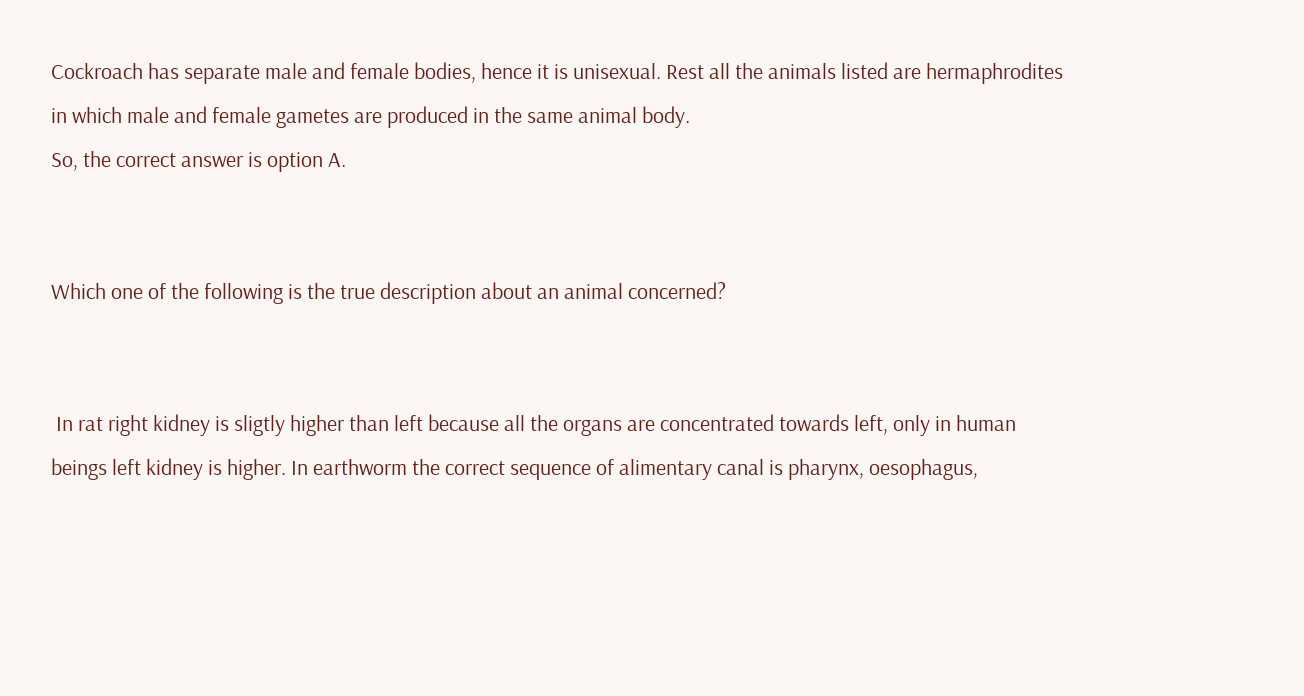Cockroach has separate male and female bodies, hence it is unisexual. Rest all the animals listed are hermaphrodites in which male and female gametes are produced in the same animal body.
So, the correct answer is option A.


Which one of the following is the true description about an animal concerned?


 In rat right kidney is sligtly higher than left because all the organs are concentrated towards left, only in human beings left kidney is higher. In earthworm the correct sequence of alimentary canal is pharynx, oesophagus,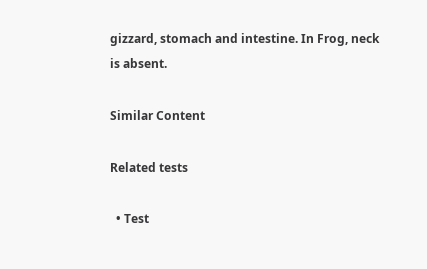gizzard, stomach and intestine. In Frog, neck is absent.

Similar Content

Related tests

  • Test